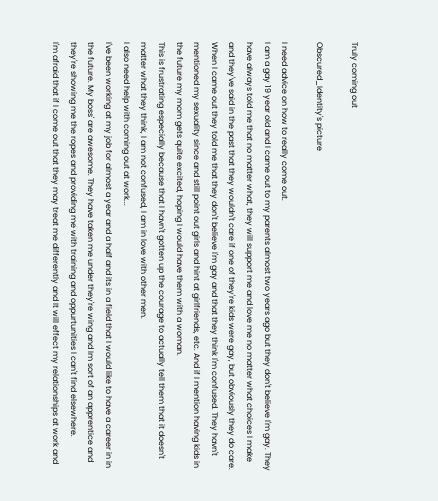Truly coming out

Obscured_Identity's picture

I need advice on how to really come out.
I am a gay 19 year old and I came out to my parents almost two years ago but they don't believe I'm gay. They have always told me that no matter what, they will support me and love me no matter what choices I make and they've said in the past that they wouldn't care if one of they're kids were gay, but obviously they do care.
When I came out they told me that they don't believe I'm gay and that they think I'm confused. They havn't mentioned my sexuality since and still point out girls and hint at girlfriends, etc. And if I mention having kids in the future my mom gets quite excited, hoping I would have them with a woman.
This is frustrating especially because that I havn't gotten up the courage to actually tell them that it doesn't matter what they think, I am not confused, I am in love with other men.
I also need help with coming out at work...
I've been working at my job for almost a year and a half and its in a field that I would like to have a career in in the future. My boss' are awesome. They have taken me under they're wing and Im sort of an apprentice and they're showing me the ropes and providing me with training and oppurtunities I can't find elsewhere.
I'm afraid that if I come out that they may treat me differently and It will effect my relationships at work and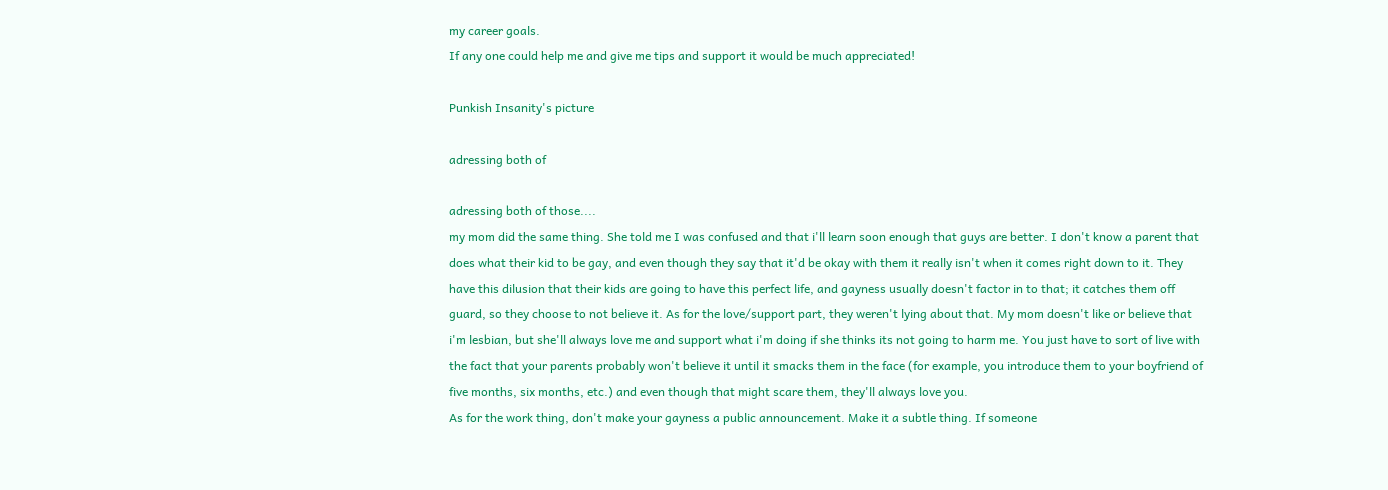my career goals.
If any one could help me and give me tips and support it would be much appreciated!

Punkish Insanity's picture

adressing both of

adressing both of those....
my mom did the same thing. She told me I was confused and that i'll learn soon enough that guys are better. I don't know a parent that does what their kid to be gay, and even though they say that it'd be okay with them it really isn't when it comes right down to it. They have this dilusion that their kids are going to have this perfect life, and gayness usually doesn't factor in to that; it catches them off guard, so they choose to not believe it. As for the love/support part, they weren't lying about that. My mom doesn't like or believe that i'm lesbian, but she'll always love me and support what i'm doing if she thinks its not going to harm me. You just have to sort of live with the fact that your parents probably won't believe it until it smacks them in the face (for example, you introduce them to your boyfriend of five months, six months, etc.) and even though that might scare them, they'll always love you.
As for the work thing, don't make your gayness a public announcement. Make it a subtle thing. If someone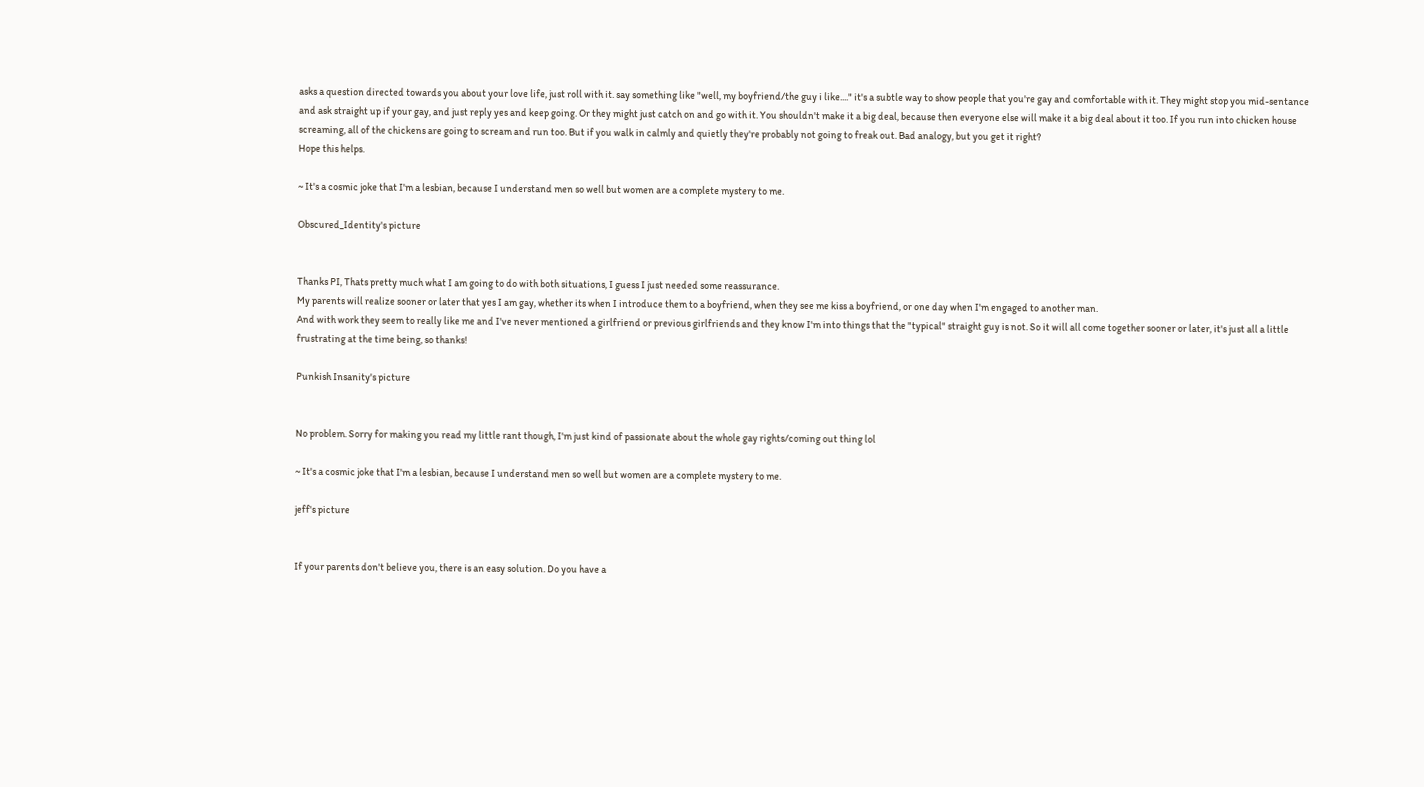asks a question directed towards you about your love life, just roll with it. say something like "well, my boyfriend/the guy i like...." it's a subtle way to show people that you're gay and comfortable with it. They might stop you mid-sentance and ask straight up if your gay, and just reply yes and keep going. Or they might just catch on and go with it. You shouldn't make it a big deal, because then everyone else will make it a big deal about it too. If you run into chicken house screaming, all of the chickens are going to scream and run too. But if you walk in calmly and quietly they're probably not going to freak out. Bad analogy, but you get it right?
Hope this helps.

~ It's a cosmic joke that I'm a lesbian, because I understand men so well but women are a complete mystery to me.

Obscured_Identity's picture


Thanks PI, Thats pretty much what I am going to do with both situations, I guess I just needed some reassurance.
My parents will realize sooner or later that yes I am gay, whether its when I introduce them to a boyfriend, when they see me kiss a boyfriend, or one day when I'm engaged to another man.
And with work they seem to really like me and I've never mentioned a girlfriend or previous girlfriends and they know I'm into things that the "typical" straight guy is not. So it will all come together sooner or later, it's just all a little frustrating at the time being, so thanks!

Punkish Insanity's picture


No problem. Sorry for making you read my little rant though, I'm just kind of passionate about the whole gay rights/coming out thing lol

~ It's a cosmic joke that I'm a lesbian, because I understand men so well but women are a complete mystery to me.

jeff's picture


If your parents don't believe you, there is an easy solution. Do you have a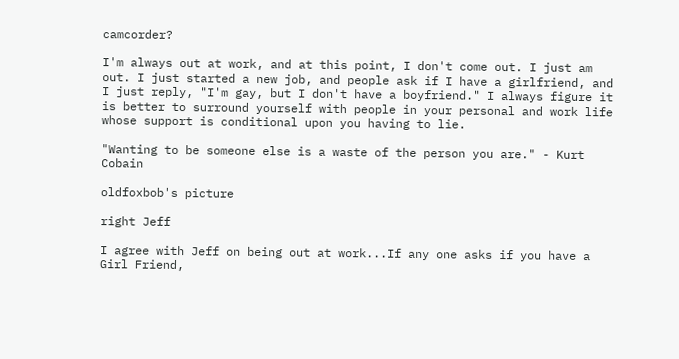camcorder?

I'm always out at work, and at this point, I don't come out. I just am out. I just started a new job, and people ask if I have a girlfriend, and I just reply, "I'm gay, but I don't have a boyfriend." I always figure it is better to surround yourself with people in your personal and work life whose support is conditional upon you having to lie.

"Wanting to be someone else is a waste of the person you are." - Kurt Cobain

oldfoxbob's picture

right Jeff

I agree with Jeff on being out at work...If any one asks if you have a Girl Friend,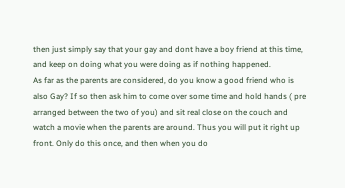then just simply say that your gay and dont have a boy friend at this time, and keep on doing what you were doing as if nothing happened.
As far as the parents are considered, do you know a good friend who is also Gay? If so then ask him to come over some time and hold hands ( pre arranged between the two of you) and sit real close on the couch and watch a movie when the parents are around. Thus you will put it right up front. Only do this once, and then when you do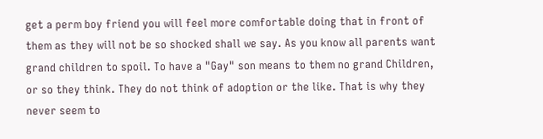get a perm boy friend you will feel more comfortable doing that in front of them as they will not be so shocked shall we say. As you know all parents want grand children to spoil. To have a "Gay" son means to them no grand Children, or so they think. They do not think of adoption or the like. That is why they never seem to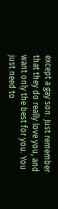except a gay son. Just remember that they do really love you, and want only the best for you. You just need to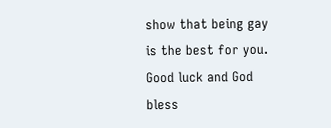show that being gay is the best for you.
Good luck and God bless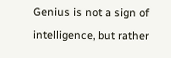Genius is not a sign of intelligence, but rather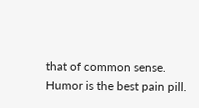that of common sense. Humor is the best pain pill.